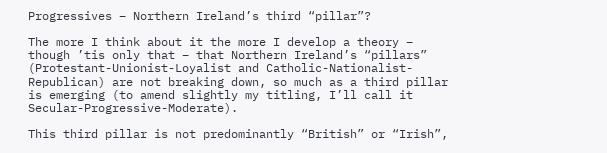Progressives – Northern Ireland’s third “pillar”?

The more I think about it the more I develop a theory – though ’tis only that – that Northern Ireland’s “pillars” (Protestant-Unionist-Loyalist and Catholic-Nationalist-Republican) are not breaking down, so much as a third pillar is emerging (to amend slightly my titling, I’ll call it Secular-Progressive-Moderate).

This third pillar is not predominantly “British” or “Irish”,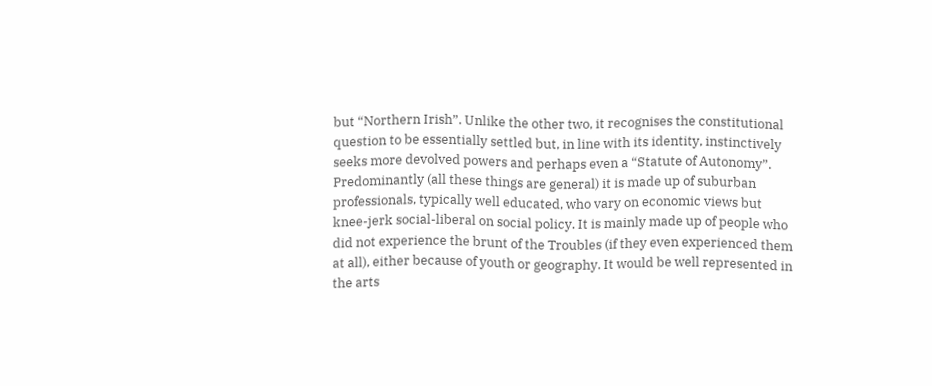but “Northern Irish”. Unlike the other two, it recognises the constitutional question to be essentially settled but, in line with its identity, instinctively seeks more devolved powers and perhaps even a “Statute of Autonomy”. Predominantly (all these things are general) it is made up of suburban professionals, typically well educated, who vary on economic views but knee-jerk social-liberal on social policy. It is mainly made up of people who did not experience the brunt of the Troubles (if they even experienced them at all), either because of youth or geography. It would be well represented in the arts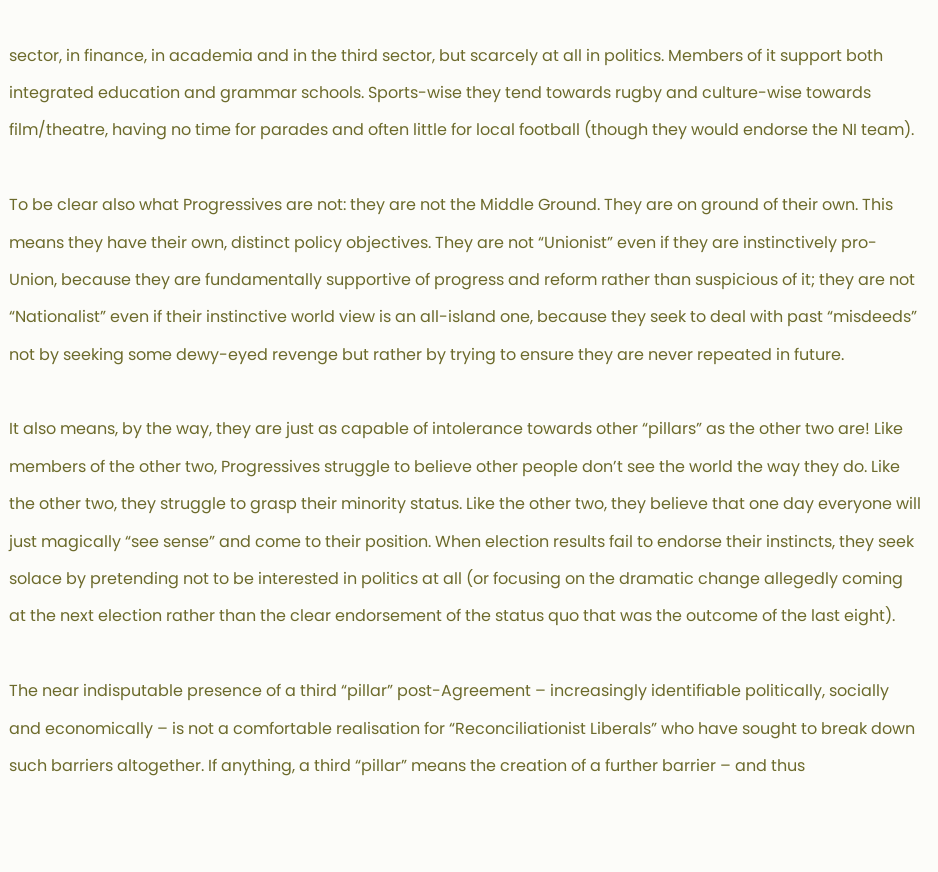sector, in finance, in academia and in the third sector, but scarcely at all in politics. Members of it support both integrated education and grammar schools. Sports-wise they tend towards rugby and culture-wise towards film/theatre, having no time for parades and often little for local football (though they would endorse the NI team).

To be clear also what Progressives are not: they are not the Middle Ground. They are on ground of their own. This means they have their own, distinct policy objectives. They are not “Unionist” even if they are instinctively pro-Union, because they are fundamentally supportive of progress and reform rather than suspicious of it; they are not “Nationalist” even if their instinctive world view is an all-island one, because they seek to deal with past “misdeeds” not by seeking some dewy-eyed revenge but rather by trying to ensure they are never repeated in future.

It also means, by the way, they are just as capable of intolerance towards other “pillars” as the other two are! Like members of the other two, Progressives struggle to believe other people don’t see the world the way they do. Like the other two, they struggle to grasp their minority status. Like the other two, they believe that one day everyone will just magically “see sense” and come to their position. When election results fail to endorse their instincts, they seek solace by pretending not to be interested in politics at all (or focusing on the dramatic change allegedly coming at the next election rather than the clear endorsement of the status quo that was the outcome of the last eight).

The near indisputable presence of a third “pillar” post-Agreement – increasingly identifiable politically, socially and economically – is not a comfortable realisation for “Reconciliationist Liberals” who have sought to break down such barriers altogether. If anything, a third “pillar” means the creation of a further barrier – and thus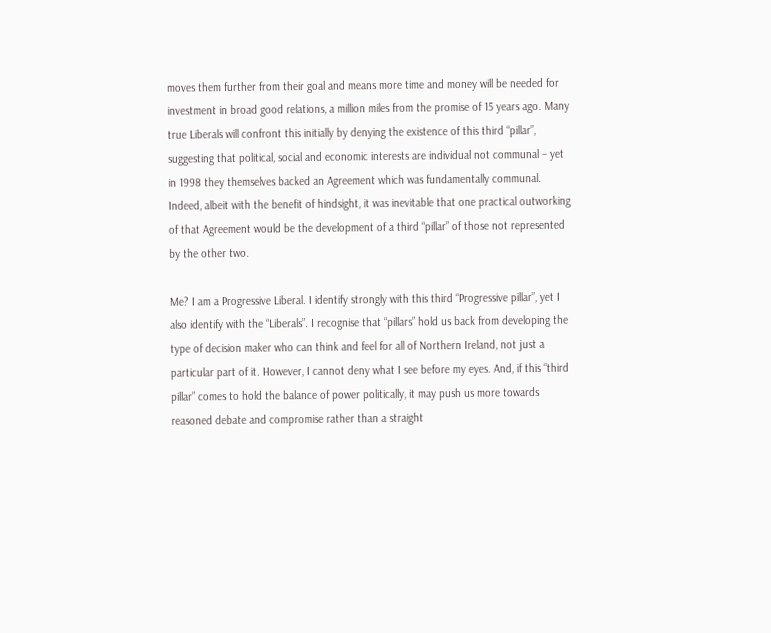moves them further from their goal and means more time and money will be needed for investment in broad good relations, a million miles from the promise of 15 years ago. Many true Liberals will confront this initially by denying the existence of this third “pillar”, suggesting that political, social and economic interests are individual not communal – yet in 1998 they themselves backed an Agreement which was fundamentally communal. Indeed, albeit with the benefit of hindsight, it was inevitable that one practical outworking of that Agreement would be the development of a third “pillar” of those not represented by the other two.

Me? I am a Progressive Liberal. I identify strongly with this third “Progressive pillar”, yet I also identify with the “Liberals”. I recognise that “pillars” hold us back from developing the type of decision maker who can think and feel for all of Northern Ireland, not just a particular part of it. However, I cannot deny what I see before my eyes. And, if this “third pillar” comes to hold the balance of power politically, it may push us more towards reasoned debate and compromise rather than a straight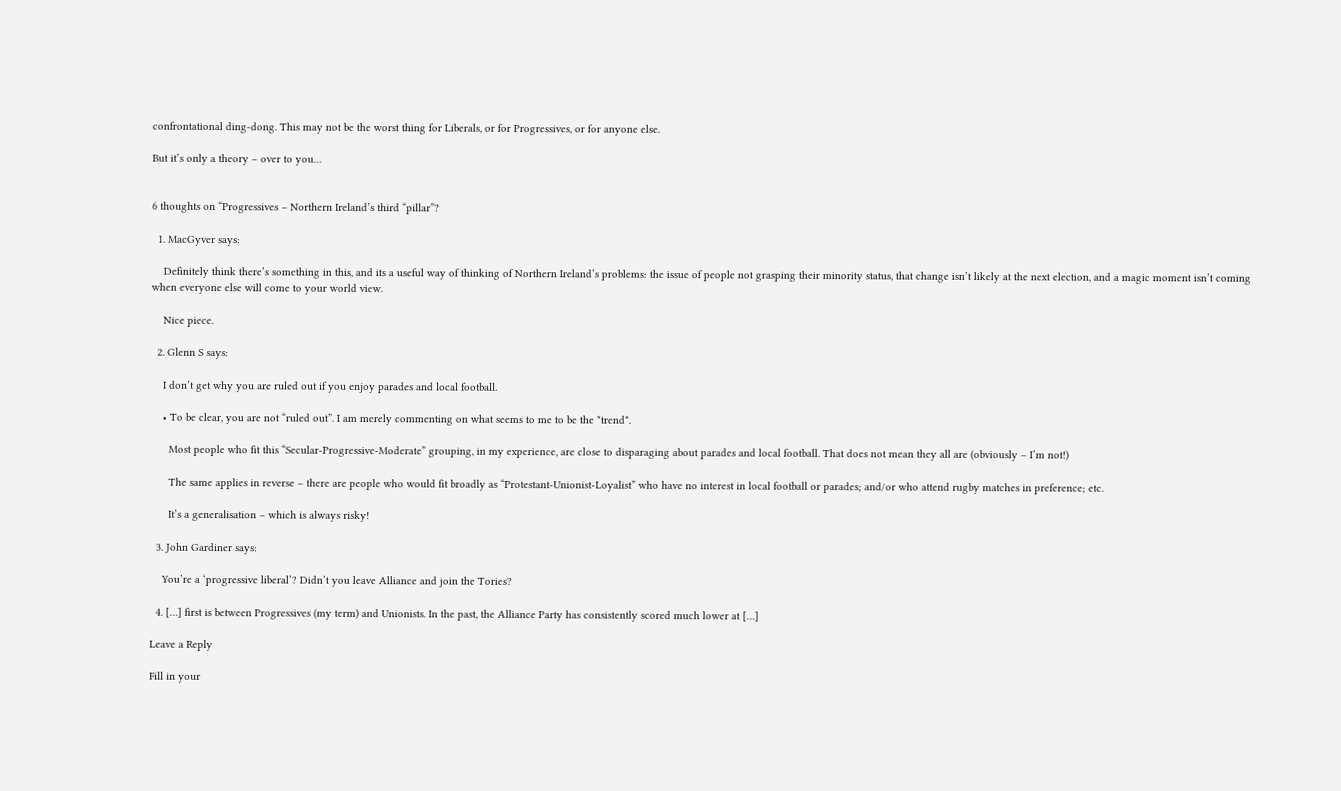confrontational ding-dong. This may not be the worst thing for Liberals, or for Progressives, or for anyone else.

But it’s only a theory – over to you…


6 thoughts on “Progressives – Northern Ireland’s third “pillar”?

  1. MacGyver says:

    Definitely think there’s something in this, and its a useful way of thinking of Northern Ireland’s problems: the issue of people not grasping their minority status, that change isn’t likely at the next election, and a magic moment isn’t coming when everyone else will come to your world view.

    Nice piece.

  2. Glenn S says:

    I don’t get why you are ruled out if you enjoy parades and local football.

    • To be clear, you are not “ruled out”. I am merely commenting on what seems to me to be the *trend*.

      Most people who fit this “Secular-Progressive-Moderate” grouping, in my experience, are close to disparaging about parades and local football. That does not mean they all are (obviously – I’m not!)

      The same applies in reverse – there are people who would fit broadly as “Protestant-Unionist-Loyalist” who have no interest in local football or parades; and/or who attend rugby matches in preference; etc.

      It’s a generalisation – which is always risky!

  3. John Gardiner says:

    You’re a ‘progressive liberal’? Didn’t you leave Alliance and join the Tories?

  4. […] first is between Progressives (my term) and Unionists. In the past, the Alliance Party has consistently scored much lower at […]

Leave a Reply

Fill in your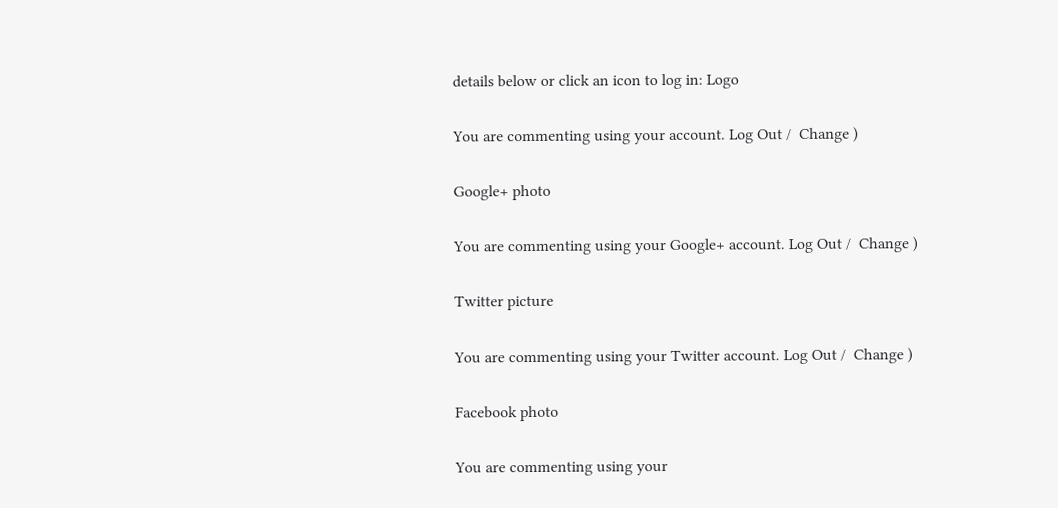details below or click an icon to log in: Logo

You are commenting using your account. Log Out /  Change )

Google+ photo

You are commenting using your Google+ account. Log Out /  Change )

Twitter picture

You are commenting using your Twitter account. Log Out /  Change )

Facebook photo

You are commenting using your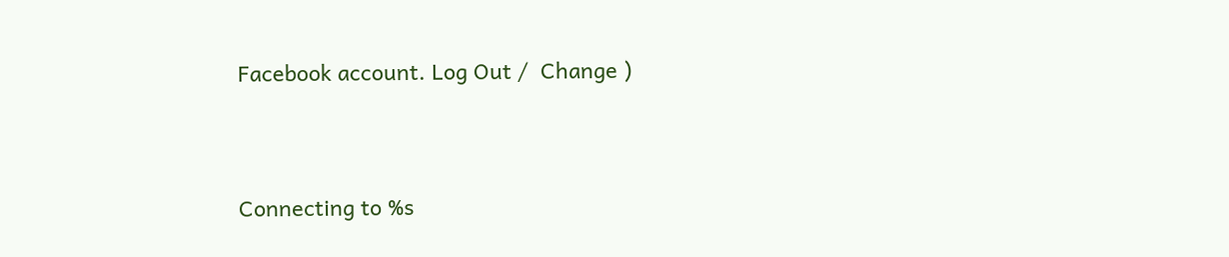Facebook account. Log Out /  Change )


Connecting to %s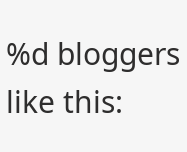%d bloggers like this: